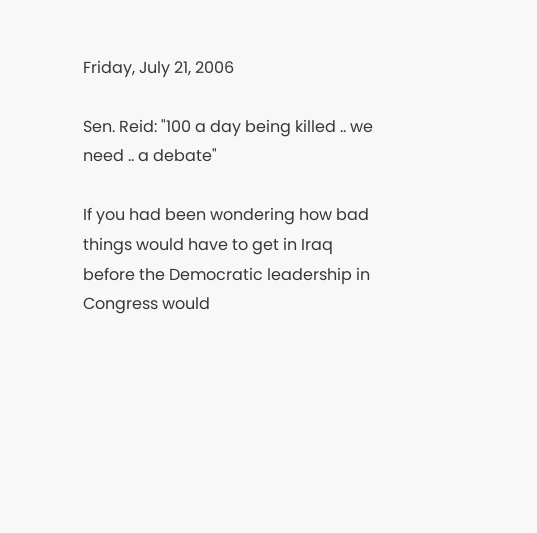Friday, July 21, 2006

Sen. Reid: "100 a day being killed .. we need .. a debate"

If you had been wondering how bad things would have to get in Iraq before the Democratic leadership in Congress would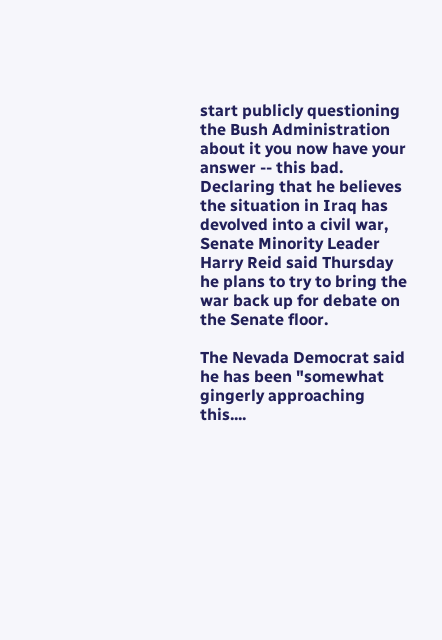start publicly questioning the Bush Administration about it you now have your answer -- this bad.
Declaring that he believes the situation in Iraq has devolved into a civil war, Senate Minority Leader Harry Reid said Thursday he plans to try to bring the war back up for debate on the Senate floor.

The Nevada Democrat said he has been "somewhat gingerly approaching this....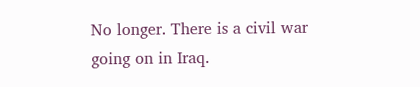No longer. There is a civil war going on in Iraq.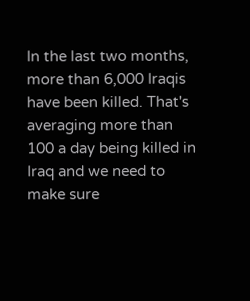In the last two months, more than 6,000 Iraqis have been killed. That's averaging more than 100 a day being killed in Iraq and we need to make sure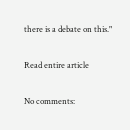there is a debate on this."

Read entire article

No comments: